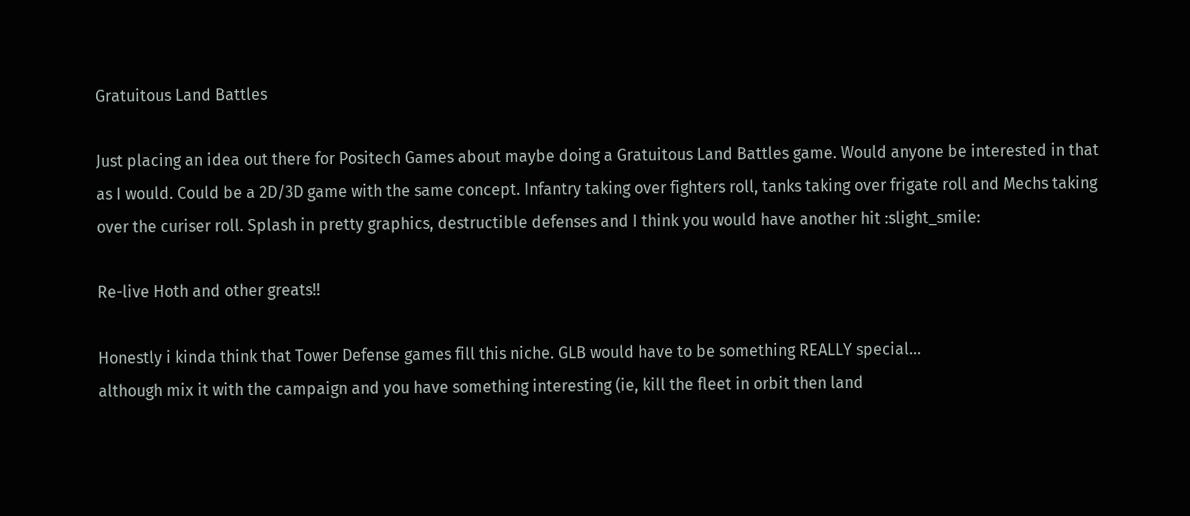Gratuitous Land Battles

Just placing an idea out there for Positech Games about maybe doing a Gratuitous Land Battles game. Would anyone be interested in that as I would. Could be a 2D/3D game with the same concept. Infantry taking over fighters roll, tanks taking over frigate roll and Mechs taking over the curiser roll. Splash in pretty graphics, destructible defenses and I think you would have another hit :slight_smile:

Re-live Hoth and other greats!!

Honestly i kinda think that Tower Defense games fill this niche. GLB would have to be something REALLY special…
although mix it with the campaign and you have something interesting (ie, kill the fleet in orbit then land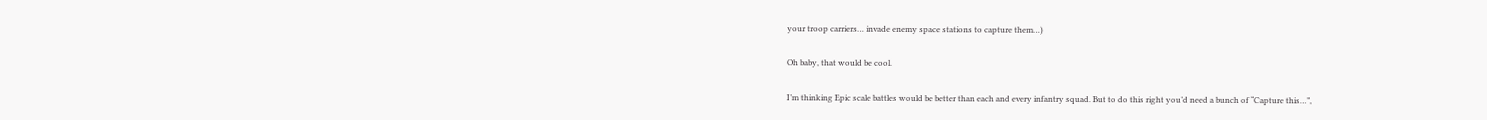your troop carriers… invade enemy space stations to capture them…)

Oh baby, that would be cool.

I’m thinking Epic scale battles would be better than each and every infantry squad. But to do this right you’d need a bunch of “Capture this…”,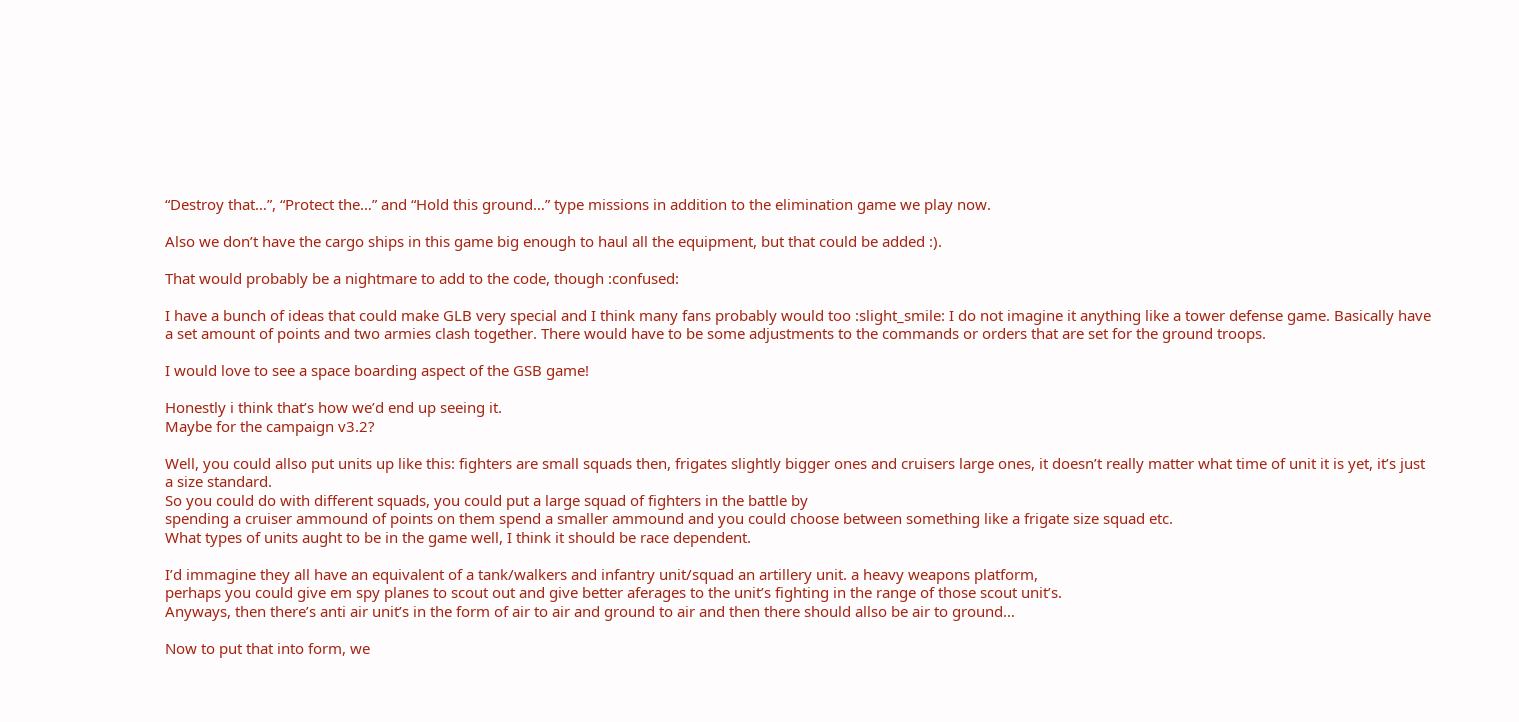“Destroy that…”, “Protect the…” and “Hold this ground…” type missions in addition to the elimination game we play now.

Also we don’t have the cargo ships in this game big enough to haul all the equipment, but that could be added :).

That would probably be a nightmare to add to the code, though :confused:

I have a bunch of ideas that could make GLB very special and I think many fans probably would too :slight_smile: I do not imagine it anything like a tower defense game. Basically have a set amount of points and two armies clash together. There would have to be some adjustments to the commands or orders that are set for the ground troops.

I would love to see a space boarding aspect of the GSB game!

Honestly i think that’s how we’d end up seeing it.
Maybe for the campaign v3.2?

Well, you could allso put units up like this: fighters are small squads then, frigates slightly bigger ones and cruisers large ones, it doesn’t really matter what time of unit it is yet, it’s just a size standard.
So you could do with different squads, you could put a large squad of fighters in the battle by
spending a cruiser ammound of points on them spend a smaller ammound and you could choose between something like a frigate size squad etc.
What types of units aught to be in the game well, I think it should be race dependent.

I’d immagine they all have an equivalent of a tank/walkers and infantry unit/squad an artillery unit. a heavy weapons platform,
perhaps you could give em spy planes to scout out and give better aferages to the unit’s fighting in the range of those scout unit’s.
Anyways, then there’s anti air unit’s in the form of air to air and ground to air and then there should allso be air to ground…

Now to put that into form, we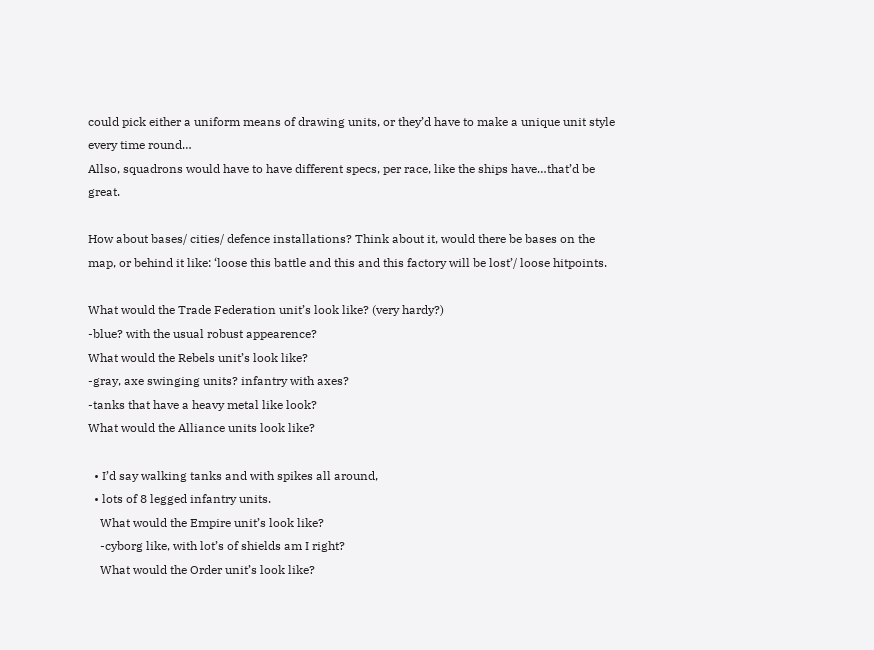could pick either a uniform means of drawing units, or they’d have to make a unique unit style every time round…
Allso, squadrons would have to have different specs, per race, like the ships have…that’d be great.

How about bases/ cities/ defence installations? Think about it, would there be bases on the map, or behind it like: ‘loose this battle and this and this factory will be lost’/ loose hitpoints.

What would the Trade Federation unit’s look like? (very hardy?)
-blue? with the usual robust appearence?
What would the Rebels unit’s look like?
-gray, axe swinging units? infantry with axes?
-tanks that have a heavy metal like look?
What would the Alliance units look like?

  • I’d say walking tanks and with spikes all around,
  • lots of 8 legged infantry units.
    What would the Empire unit’s look like?
    -cyborg like, with lot’s of shields am I right?
    What would the Order unit’s look like?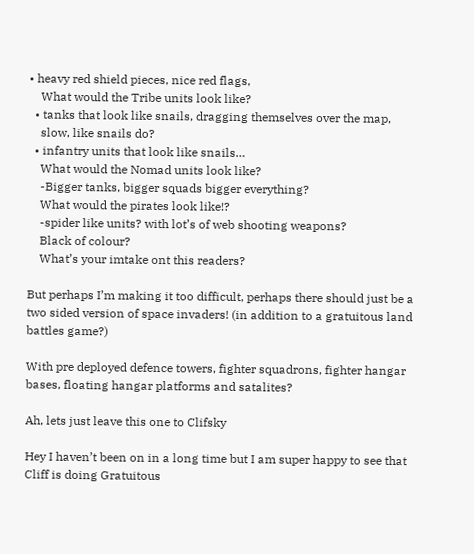• heavy red shield pieces, nice red flags,
    What would the Tribe units look like?
  • tanks that look like snails, dragging themselves over the map,
    slow, like snails do?
  • infantry units that look like snails…
    What would the Nomad units look like?
    -Bigger tanks, bigger squads bigger everything?
    What would the pirates look like!?
    -spider like units? with lot’s of web shooting weapons?
    Black of colour?
    What’s your imtake ont this readers?

But perhaps I’m making it too difficult, perhaps there should just be a two sided version of space invaders! (in addition to a gratuitous land battles game?)

With pre deployed defence towers, fighter squadrons, fighter hangar bases, floating hangar platforms and satalites?

Ah, lets just leave this one to Clifsky

Hey I haven’t been on in a long time but I am super happy to see that Cliff is doing Gratuitous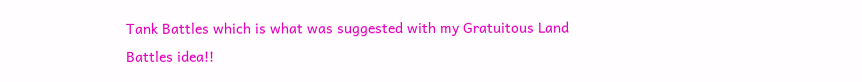Tank Battles which is what was suggested with my Gratuitous Land Battles idea!!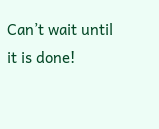Can’t wait until it is done!